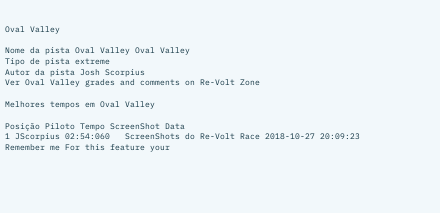Oval Valley

Nome da pista Oval Valley Oval Valley
Tipo de pista extreme
Autor da pista Josh Scorpius
Ver Oval Valley grades and comments on Re-Volt Zone

Melhores tempos em Oval Valley

Posição Piloto Tempo ScreenShot Data
1 JScorpius 02:54:060   ScreenShots do Re-Volt Race 2018-10-27 20:09:23
Remember me For this feature your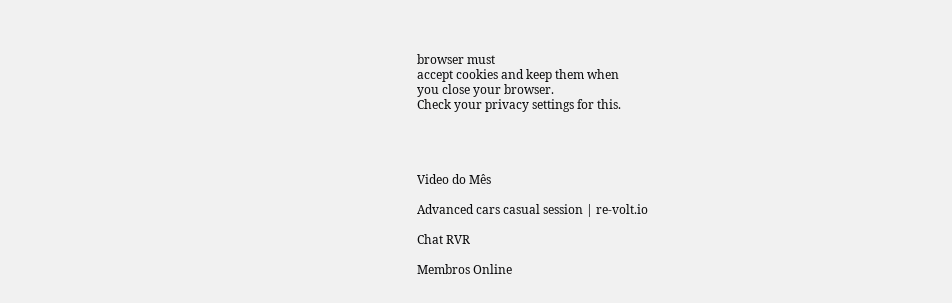browser must
accept cookies and keep them when
you close your browser.
Check your privacy settings for this.




Video do Mês

Advanced cars casual session | re-volt.io

Chat RVR

Membros Online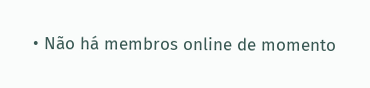• Não há membros online de momento